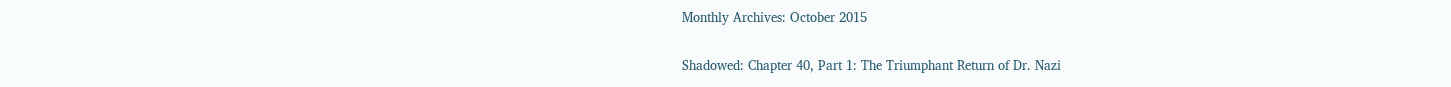Monthly Archives: October 2015

Shadowed: Chapter 40, Part 1: The Triumphant Return of Dr. Nazi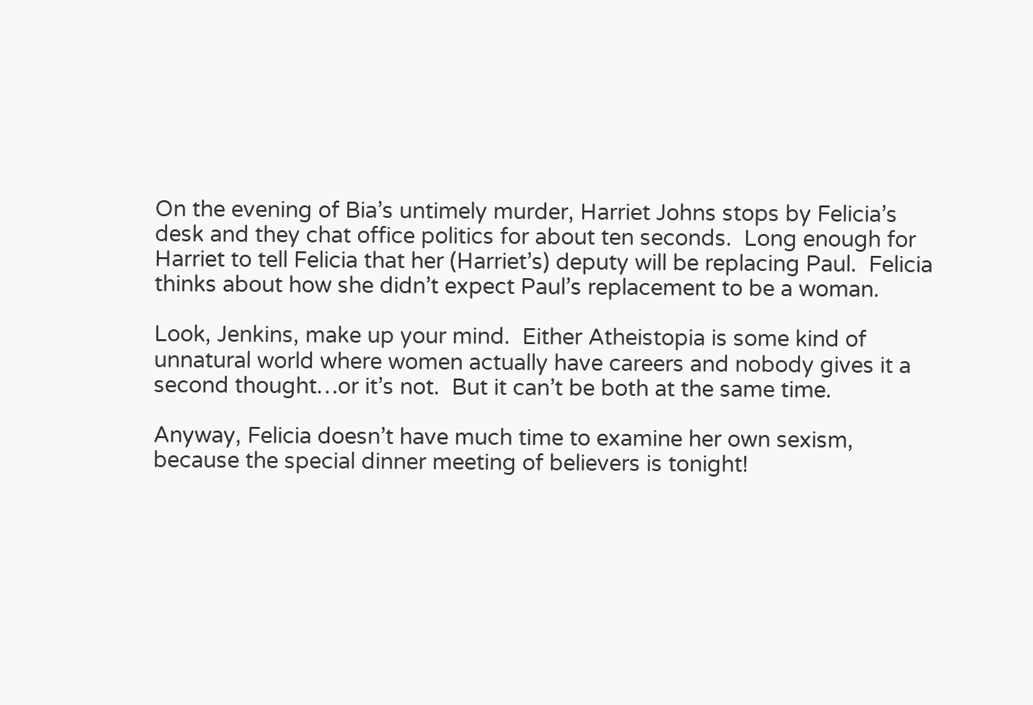On the evening of Bia’s untimely murder, Harriet Johns stops by Felicia’s desk and they chat office politics for about ten seconds.  Long enough for Harriet to tell Felicia that her (Harriet’s) deputy will be replacing Paul.  Felicia thinks about how she didn’t expect Paul’s replacement to be a woman.

Look, Jenkins, make up your mind.  Either Atheistopia is some kind of unnatural world where women actually have careers and nobody gives it a second thought…or it’s not.  But it can’t be both at the same time.

Anyway, Felicia doesn’t have much time to examine her own sexism, because the special dinner meeting of believers is tonight!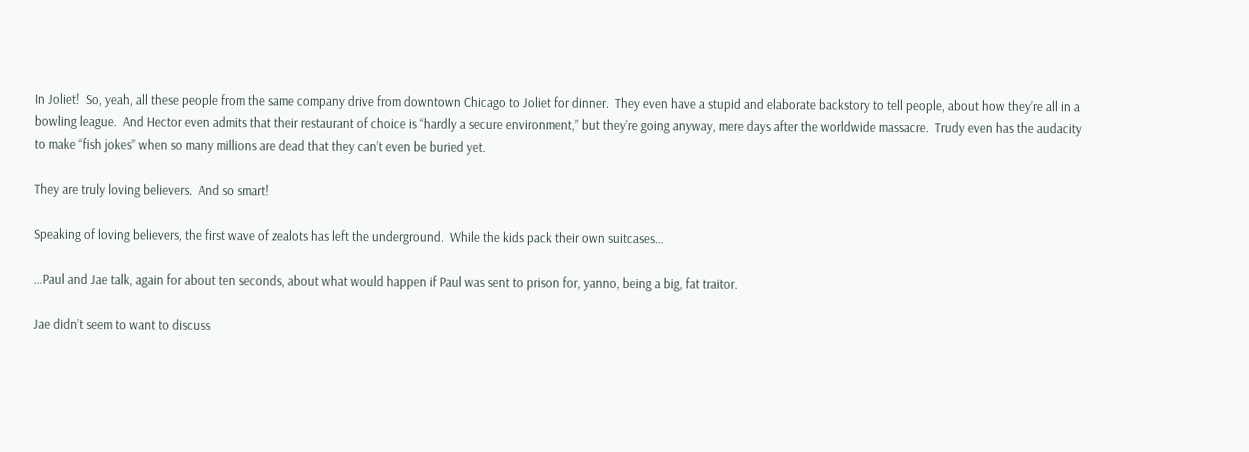In Joliet!  So, yeah, all these people from the same company drive from downtown Chicago to Joliet for dinner.  They even have a stupid and elaborate backstory to tell people, about how they’re all in a bowling league.  And Hector even admits that their restaurant of choice is “hardly a secure environment,” but they’re going anyway, mere days after the worldwide massacre.  Trudy even has the audacity to make “fish jokes” when so many millions are dead that they can’t even be buried yet.

They are truly loving believers.  And so smart!

Speaking of loving believers, the first wave of zealots has left the underground.  While the kids pack their own suitcases…

…Paul and Jae talk, again for about ten seconds, about what would happen if Paul was sent to prison for, yanno, being a big, fat traitor.

Jae didn’t seem to want to discuss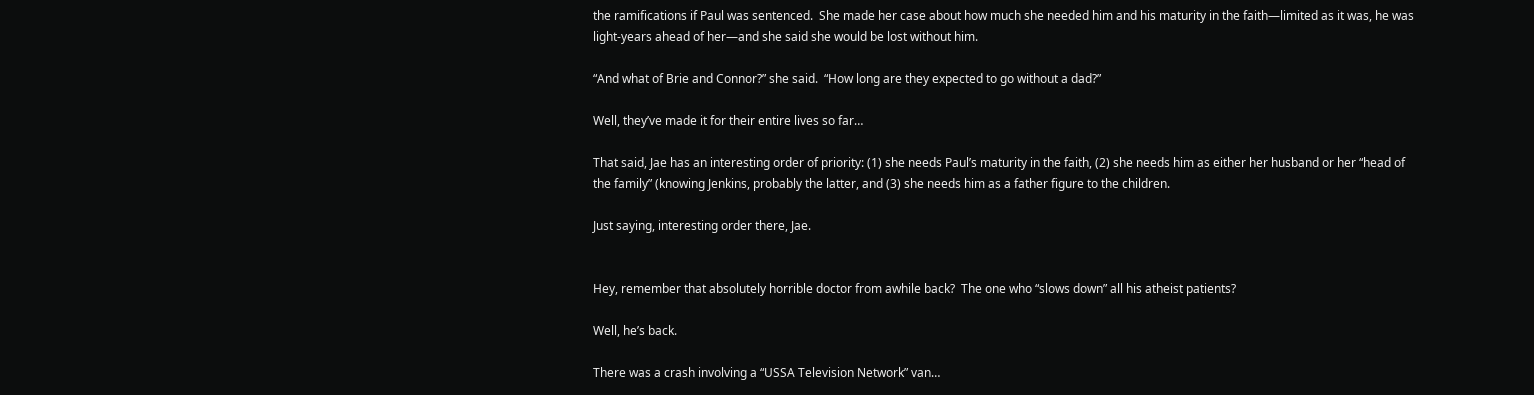the ramifications if Paul was sentenced.  She made her case about how much she needed him and his maturity in the faith—limited as it was, he was light-years ahead of her—and she said she would be lost without him.

“And what of Brie and Connor?” she said.  “How long are they expected to go without a dad?”

Well, they’ve made it for their entire lives so far…

That said, Jae has an interesting order of priority: (1) she needs Paul’s maturity in the faith, (2) she needs him as either her husband or her “head of the family” (knowing Jenkins, probably the latter, and (3) she needs him as a father figure to the children.

Just saying, interesting order there, Jae.


Hey, remember that absolutely horrible doctor from awhile back?  The one who “slows down” all his atheist patients?

Well, he’s back.

There was a crash involving a “USSA Television Network” van…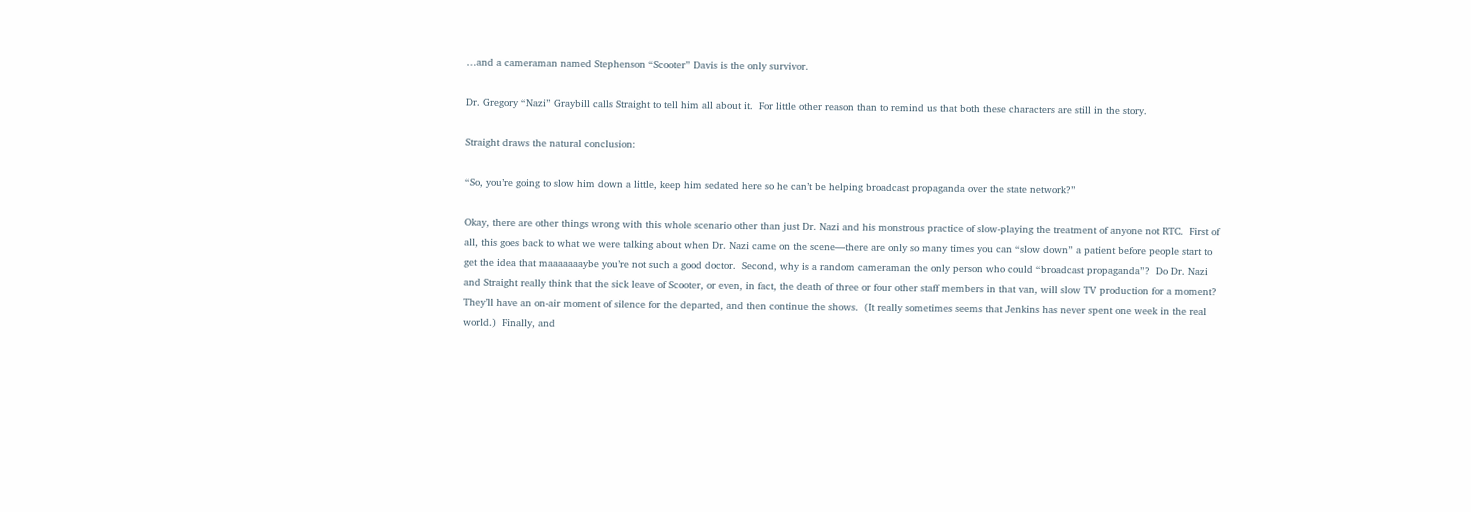…and a cameraman named Stephenson “Scooter” Davis is the only survivor.

Dr. Gregory “Nazi” Graybill calls Straight to tell him all about it.  For little other reason than to remind us that both these characters are still in the story.

Straight draws the natural conclusion:

“So, you’re going to slow him down a little, keep him sedated here so he can’t be helping broadcast propaganda over the state network?”

Okay, there are other things wrong with this whole scenario other than just Dr. Nazi and his monstrous practice of slow-playing the treatment of anyone not RTC.  First of all, this goes back to what we were talking about when Dr. Nazi came on the scene—there are only so many times you can “slow down” a patient before people start to get the idea that maaaaaaaybe you’re not such a good doctor.  Second, why is a random cameraman the only person who could “broadcast propaganda”?  Do Dr. Nazi and Straight really think that the sick leave of Scooter, or even, in fact, the death of three or four other staff members in that van, will slow TV production for a moment?  They’ll have an on-air moment of silence for the departed, and then continue the shows.  (It really sometimes seems that Jenkins has never spent one week in the real world.)  Finally, and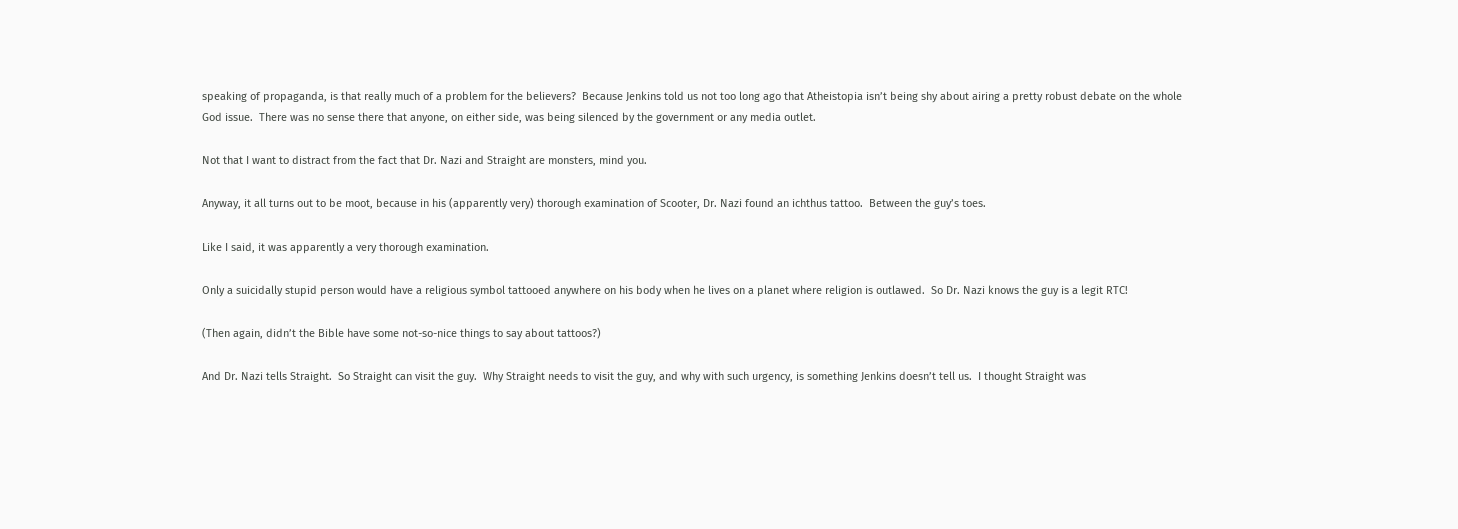speaking of propaganda, is that really much of a problem for the believers?  Because Jenkins told us not too long ago that Atheistopia isn’t being shy about airing a pretty robust debate on the whole God issue.  There was no sense there that anyone, on either side, was being silenced by the government or any media outlet.

Not that I want to distract from the fact that Dr. Nazi and Straight are monsters, mind you.

Anyway, it all turns out to be moot, because in his (apparently very) thorough examination of Scooter, Dr. Nazi found an ichthus tattoo.  Between the guy’s toes.

Like I said, it was apparently a very thorough examination.

Only a suicidally stupid person would have a religious symbol tattooed anywhere on his body when he lives on a planet where religion is outlawed.  So Dr. Nazi knows the guy is a legit RTC!

(Then again, didn’t the Bible have some not-so-nice things to say about tattoos?)

And Dr. Nazi tells Straight.  So Straight can visit the guy.  Why Straight needs to visit the guy, and why with such urgency, is something Jenkins doesn’t tell us.  I thought Straight was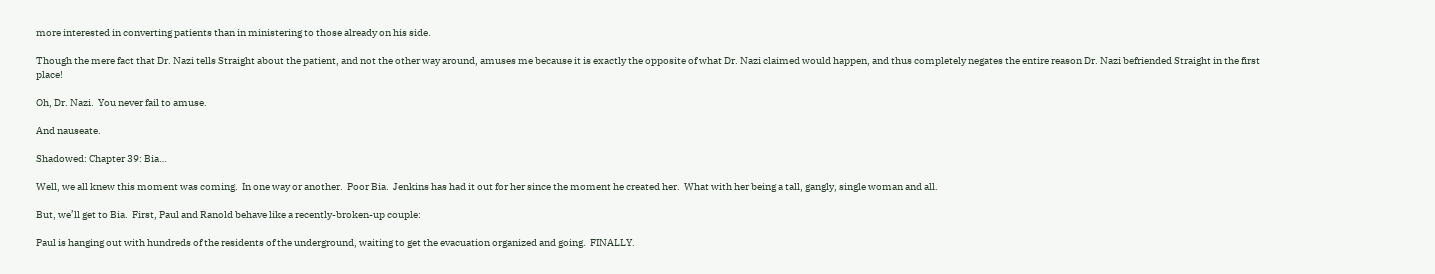more interested in converting patients than in ministering to those already on his side.

Though the mere fact that Dr. Nazi tells Straight about the patient, and not the other way around, amuses me because it is exactly the opposite of what Dr. Nazi claimed would happen, and thus completely negates the entire reason Dr. Nazi befriended Straight in the first place!

Oh, Dr. Nazi.  You never fail to amuse.

And nauseate.

Shadowed: Chapter 39: Bia…

Well, we all knew this moment was coming.  In one way or another.  Poor Bia.  Jenkins has had it out for her since the moment he created her.  What with her being a tall, gangly, single woman and all.

But, we’ll get to Bia.  First, Paul and Ranold behave like a recently-broken-up couple:

Paul is hanging out with hundreds of the residents of the underground, waiting to get the evacuation organized and going.  FINALLY.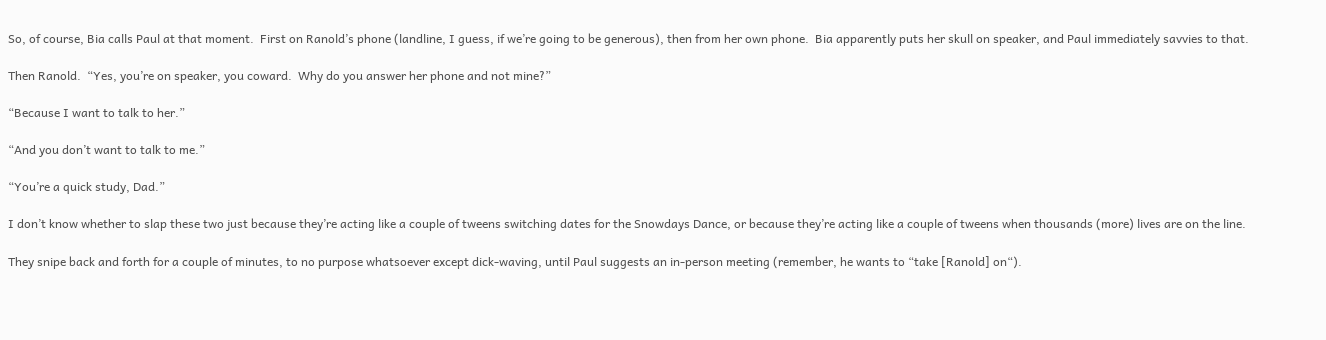So, of course, Bia calls Paul at that moment.  First on Ranold’s phone (landline, I guess, if we’re going to be generous), then from her own phone.  Bia apparently puts her skull on speaker, and Paul immediately savvies to that.

Then Ranold.  “Yes, you’re on speaker, you coward.  Why do you answer her phone and not mine?”

“Because I want to talk to her.”

“And you don’t want to talk to me.”

“You’re a quick study, Dad.”

I don’t know whether to slap these two just because they’re acting like a couple of tweens switching dates for the Snowdays Dance, or because they’re acting like a couple of tweens when thousands (more) lives are on the line.

They snipe back and forth for a couple of minutes, to no purpose whatsoever except dick-waving, until Paul suggests an in-person meeting (remember, he wants to “take [Ranold] on“).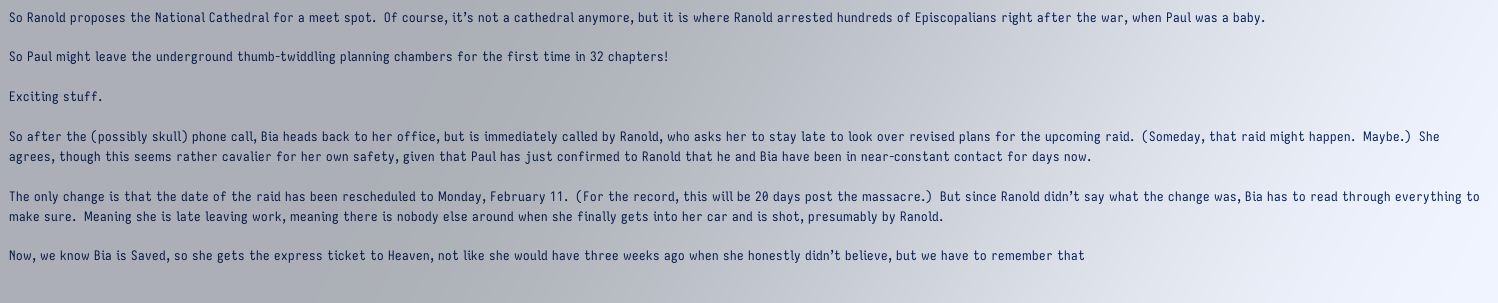So Ranold proposes the National Cathedral for a meet spot.  Of course, it’s not a cathedral anymore, but it is where Ranold arrested hundreds of Episcopalians right after the war, when Paul was a baby.

So Paul might leave the underground thumb-twiddling planning chambers for the first time in 32 chapters!

Exciting stuff.

So after the (possibly skull) phone call, Bia heads back to her office, but is immediately called by Ranold, who asks her to stay late to look over revised plans for the upcoming raid.  (Someday, that raid might happen.  Maybe.)  She agrees, though this seems rather cavalier for her own safety, given that Paul has just confirmed to Ranold that he and Bia have been in near-constant contact for days now.

The only change is that the date of the raid has been rescheduled to Monday, February 11.  (For the record, this will be 20 days post the massacre.)  But since Ranold didn’t say what the change was, Bia has to read through everything to make sure.  Meaning she is late leaving work, meaning there is nobody else around when she finally gets into her car and is shot, presumably by Ranold.

Now, we know Bia is Saved, so she gets the express ticket to Heaven, not like she would have three weeks ago when she honestly didn’t believe, but we have to remember that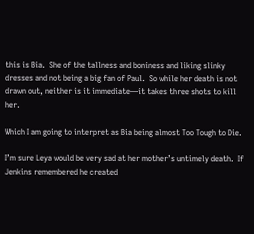this is Bia.  She of the tallness and boniness and liking slinky dresses and not being a big fan of Paul.  So while her death is not drawn out, neither is it immediate—it takes three shots to kill her.

Which I am going to interpret as Bia being almost Too Tough to Die.

I’m sure Leya would be very sad at her mother’s untimely death.  If Jenkins remembered he created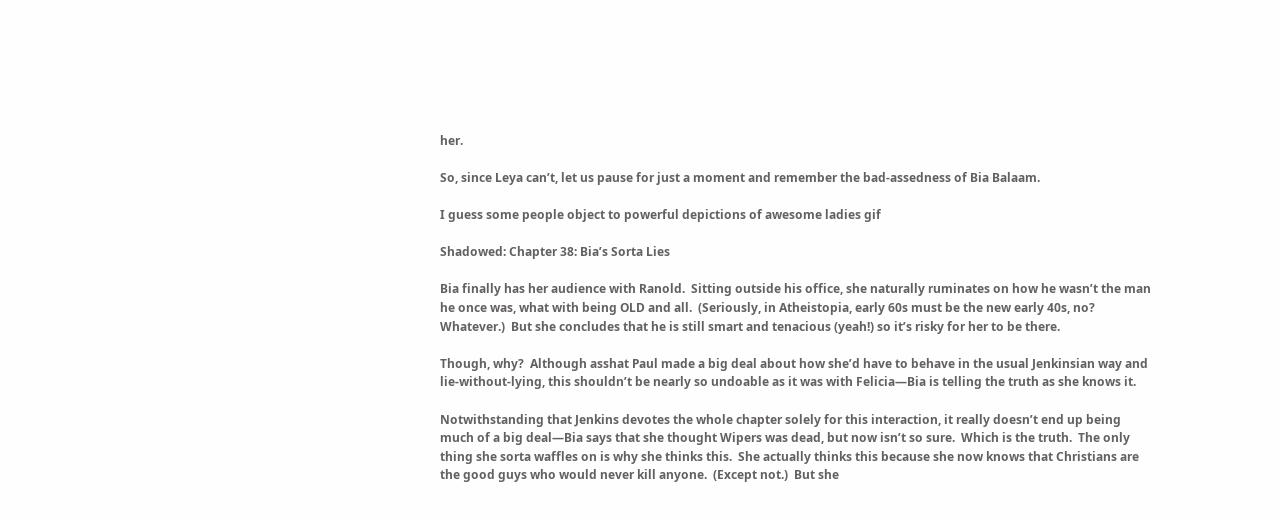her.

So, since Leya can’t, let us pause for just a moment and remember the bad-assedness of Bia Balaam.

I guess some people object to powerful depictions of awesome ladies gif

Shadowed: Chapter 38: Bia’s Sorta Lies

Bia finally has her audience with Ranold.  Sitting outside his office, she naturally ruminates on how he wasn’t the man he once was, what with being OLD and all.  (Seriously, in Atheistopia, early 60s must be the new early 40s, no?  Whatever.)  But she concludes that he is still smart and tenacious (yeah!) so it’s risky for her to be there.

Though, why?  Although asshat Paul made a big deal about how she’d have to behave in the usual Jenkinsian way and lie-without-lying, this shouldn’t be nearly so undoable as it was with Felicia—Bia is telling the truth as she knows it.

Notwithstanding that Jenkins devotes the whole chapter solely for this interaction, it really doesn’t end up being much of a big deal—Bia says that she thought Wipers was dead, but now isn’t so sure.  Which is the truth.  The only thing she sorta waffles on is why she thinks this.  She actually thinks this because she now knows that Christians are the good guys who would never kill anyone.  (Except not.)  But she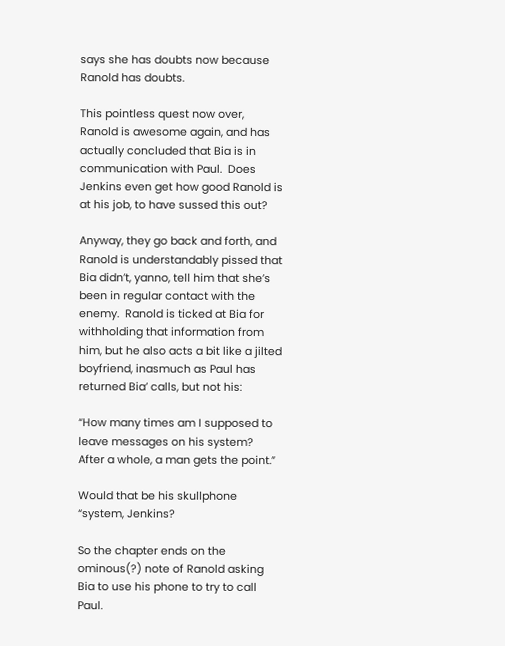says she has doubts now because Ranold has doubts.

This pointless quest now over, Ranold is awesome again, and has actually concluded that Bia is in communication with Paul.  Does Jenkins even get how good Ranold is at his job, to have sussed this out?

Anyway, they go back and forth, and Ranold is understandably pissed that Bia didn’t, yanno, tell him that she’s been in regular contact with the enemy.  Ranold is ticked at Bia for withholding that information from him, but he also acts a bit like a jilted boyfriend, inasmuch as Paul has returned Bia’ calls, but not his:

“How many times am I supposed to leave messages on his system?  After a whole, a man gets the point.”

Would that be his skullphone “system, Jenkins?

So the chapter ends on the ominous(?) note of Ranold asking Bia to use his phone to try to call Paul.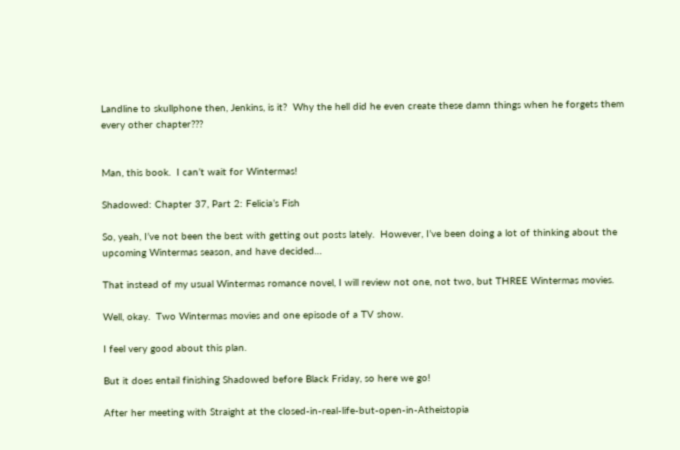Landline to skullphone then, Jenkins, is it?  Why the hell did he even create these damn things when he forgets them every other chapter???


Man, this book.  I can’t wait for Wintermas!

Shadowed: Chapter 37, Part 2: Felicia’s Fish

So, yeah, I’ve not been the best with getting out posts lately.  However, I’ve been doing a lot of thinking about the upcoming Wintermas season, and have decided…

That instead of my usual Wintermas romance novel, I will review not one, not two, but THREE Wintermas movies.

Well, okay.  Two Wintermas movies and one episode of a TV show.

I feel very good about this plan.

But it does entail finishing Shadowed before Black Friday, so here we go!

After her meeting with Straight at the closed-in-real-life-but-open-in-Atheistopia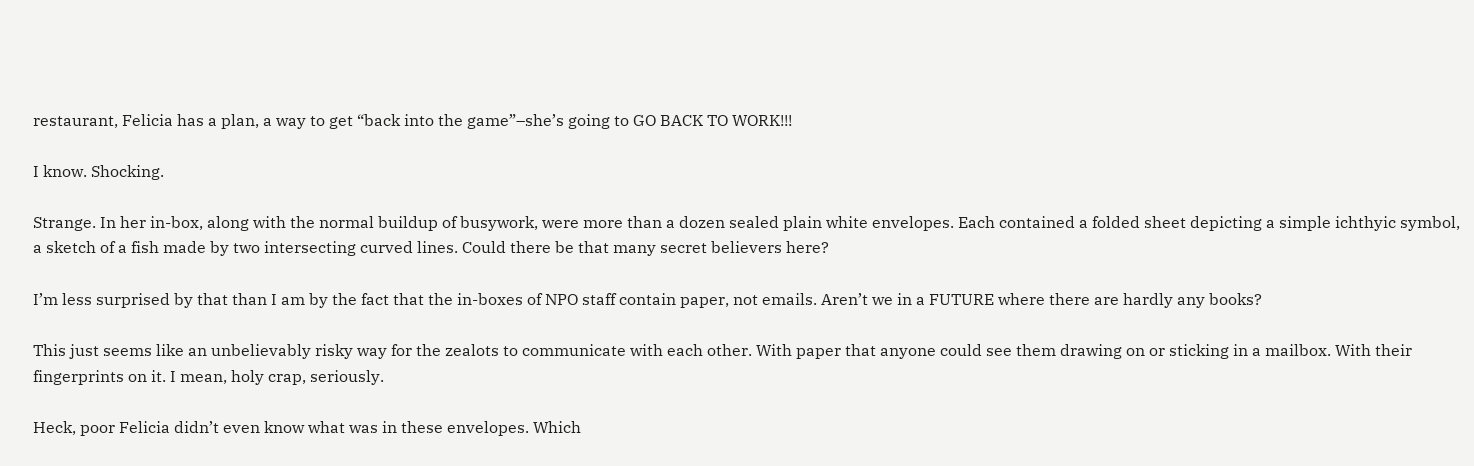restaurant, Felicia has a plan, a way to get “back into the game”–she’s going to GO BACK TO WORK!!!

I know. Shocking.

Strange. In her in-box, along with the normal buildup of busywork, were more than a dozen sealed plain white envelopes. Each contained a folded sheet depicting a simple ichthyic symbol, a sketch of a fish made by two intersecting curved lines. Could there be that many secret believers here?

I’m less surprised by that than I am by the fact that the in-boxes of NPO staff contain paper, not emails. Aren’t we in a FUTURE where there are hardly any books?

This just seems like an unbelievably risky way for the zealots to communicate with each other. With paper that anyone could see them drawing on or sticking in a mailbox. With their fingerprints on it. I mean, holy crap, seriously.

Heck, poor Felicia didn’t even know what was in these envelopes. Which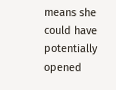means she could have potentially opened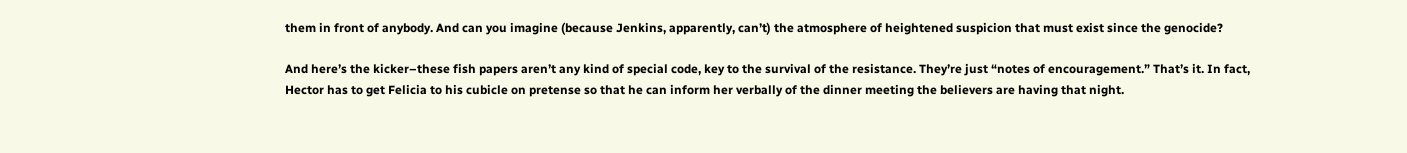them in front of anybody. And can you imagine (because Jenkins, apparently, can’t) the atmosphere of heightened suspicion that must exist since the genocide?

And here’s the kicker–these fish papers aren’t any kind of special code, key to the survival of the resistance. They’re just “notes of encouragement.” That’s it. In fact, Hector has to get Felicia to his cubicle on pretense so that he can inform her verbally of the dinner meeting the believers are having that night.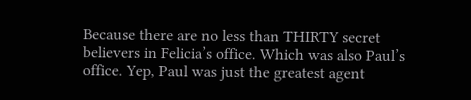Because there are no less than THIRTY secret believers in Felicia’s office. Which was also Paul’s office. Yep, Paul was just the greatest agent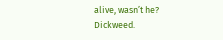alive, wasn’t he? Dickweed.